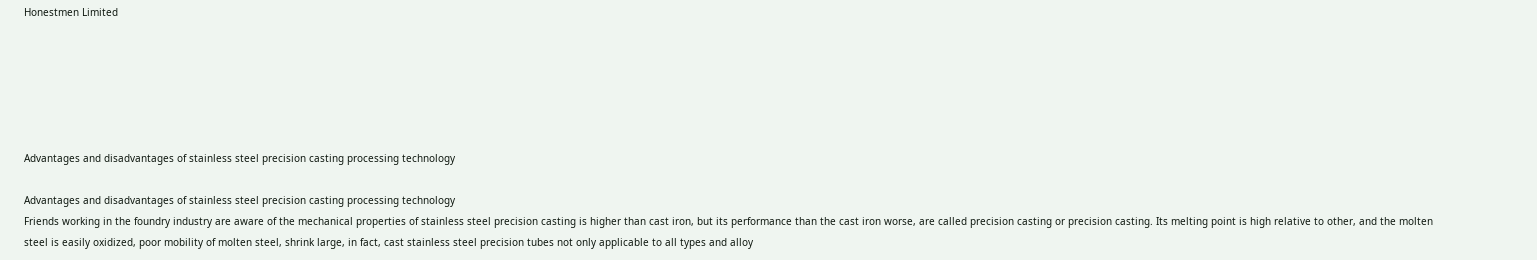Honestmen Limited






Advantages and disadvantages of stainless steel precision casting processing technology

Advantages and disadvantages of stainless steel precision casting processing technology
Friends working in the foundry industry are aware of the mechanical properties of stainless steel precision casting is higher than cast iron, but its performance than the cast iron worse, are called precision casting or precision casting. Its melting point is high relative to other, and the molten steel is easily oxidized, poor mobility of molten steel, shrink large, in fact, cast stainless steel precision tubes not only applicable to all types and alloy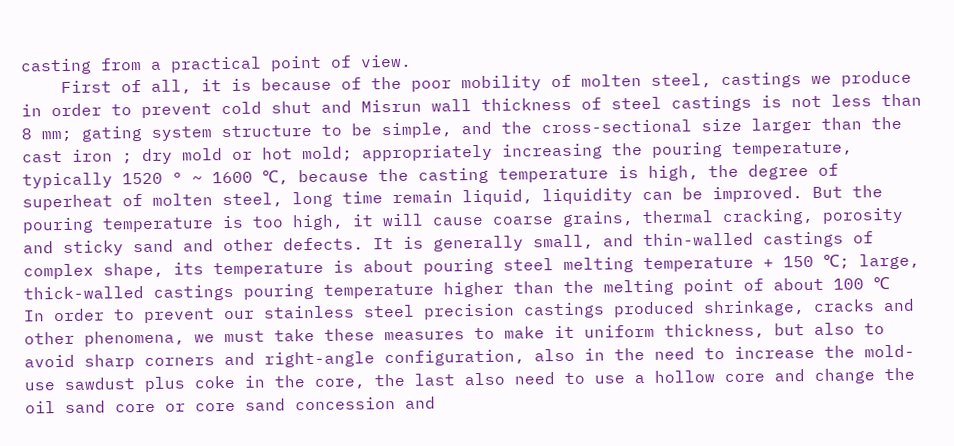casting from a practical point of view.
    First of all, it is because of the poor mobility of molten steel, castings we produce in order to prevent cold shut and Misrun wall thickness of steel castings is not less than 8 mm; gating system structure to be simple, and the cross-sectional size larger than the cast iron ; dry mold or hot mold; appropriately increasing the pouring temperature, typically 1520 ° ~ 1600 ℃, because the casting temperature is high, the degree of superheat of molten steel, long time remain liquid, liquidity can be improved. But the pouring temperature is too high, it will cause coarse grains, thermal cracking, porosity and sticky sand and other defects. It is generally small, and thin-walled castings of complex shape, its temperature is about pouring steel melting temperature + 150 ℃; large, thick-walled castings pouring temperature higher than the melting point of about 100 ℃
In order to prevent our stainless steel precision castings produced shrinkage, cracks and other phenomena, we must take these measures to make it uniform thickness, but also to avoid sharp corners and right-angle configuration, also in the need to increase the mold-use sawdust plus coke in the core, the last also need to use a hollow core and change the oil sand core or core sand concession and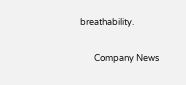breathability.

       Company News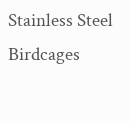Stainless Steel Birdcages